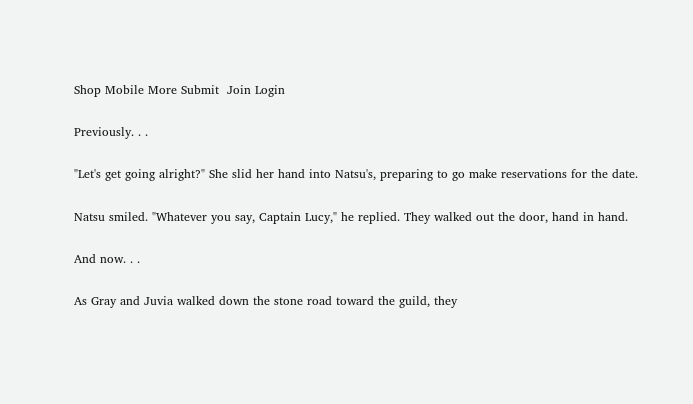Shop Mobile More Submit  Join Login

Previously. . .

"Let's get going alright?" She slid her hand into Natsu's, preparing to go make reservations for the date.

Natsu smiled. "Whatever you say, Captain Lucy," he replied. They walked out the door, hand in hand.

And now. . .

As Gray and Juvia walked down the stone road toward the guild, they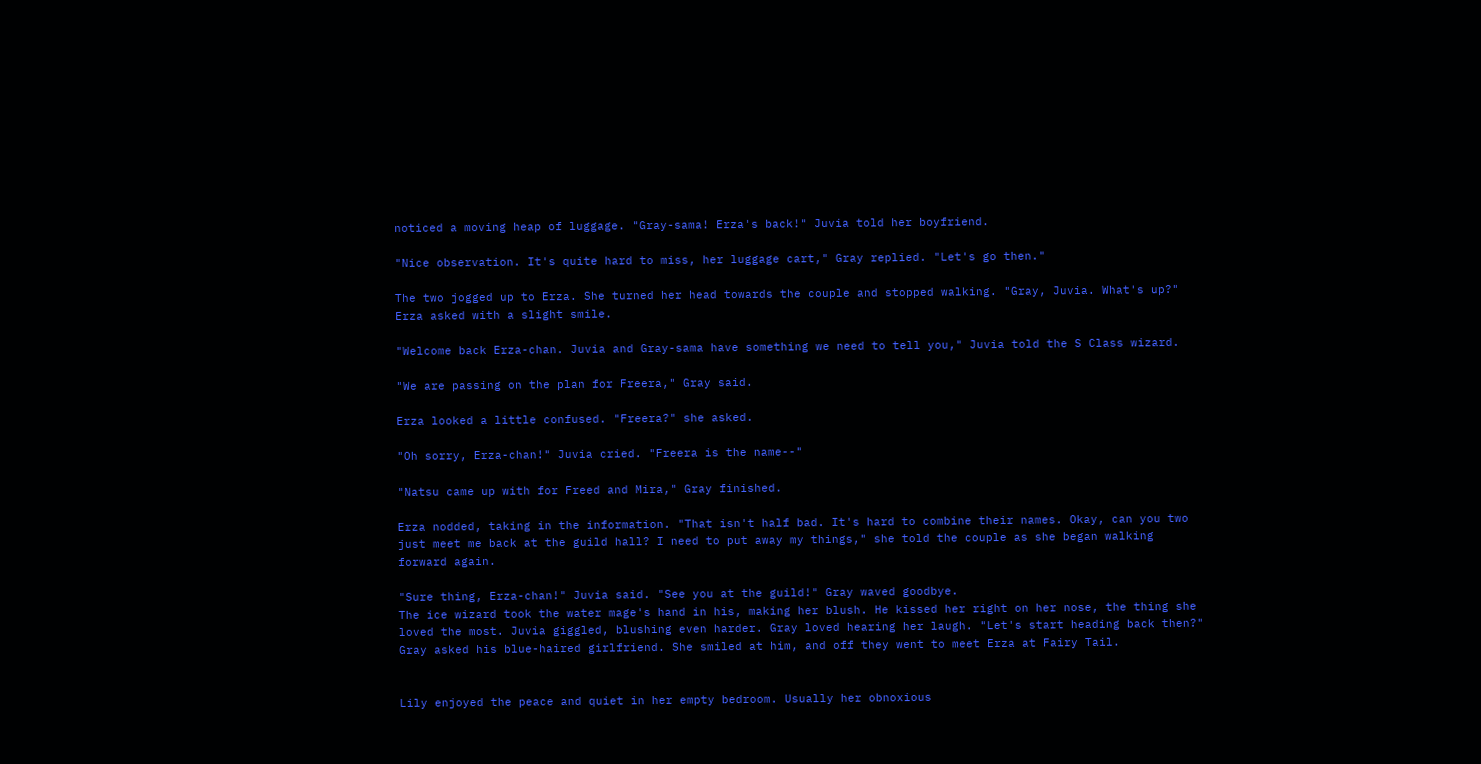noticed a moving heap of luggage. "Gray-sama! Erza's back!" Juvia told her boyfriend.

"Nice observation. It's quite hard to miss, her luggage cart," Gray replied. "Let's go then."

The two jogged up to Erza. She turned her head towards the couple and stopped walking. "Gray, Juvia. What's up?" Erza asked with a slight smile.

"Welcome back Erza-chan. Juvia and Gray-sama have something we need to tell you," Juvia told the S Class wizard.

"We are passing on the plan for Freera," Gray said.

Erza looked a little confused. "Freera?" she asked.

"Oh sorry, Erza-chan!" Juvia cried. "Freera is the name--"

"Natsu came up with for Freed and Mira," Gray finished.

Erza nodded, taking in the information. "That isn't half bad. It's hard to combine their names. Okay, can you two just meet me back at the guild hall? I need to put away my things," she told the couple as she began walking forward again.

"Sure thing, Erza-chan!" Juvia said. "See you at the guild!" Gray waved goodbye.
The ice wizard took the water mage's hand in his, making her blush. He kissed her right on her nose, the thing she loved the most. Juvia giggled, blushing even harder. Gray loved hearing her laugh. "Let's start heading back then?" Gray asked his blue-haired girlfriend. She smiled at him, and off they went to meet Erza at Fairy Tail.


Lily enjoyed the peace and quiet in her empty bedroom. Usually her obnoxious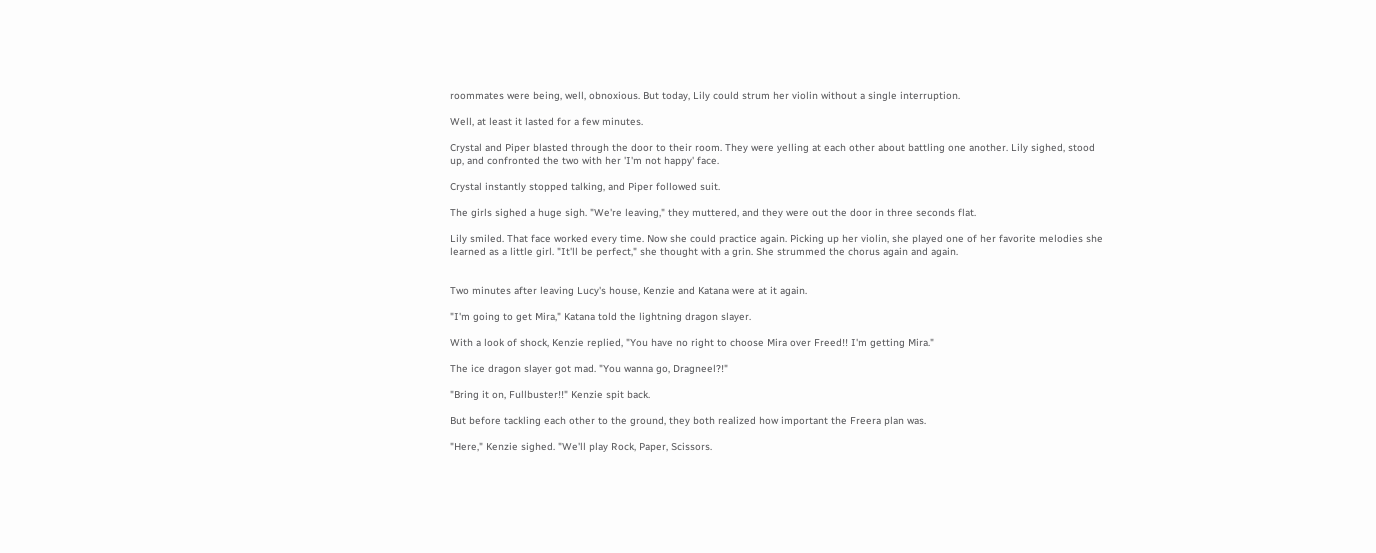roommates were being, well, obnoxious. But today, Lily could strum her violin without a single interruption.

Well, at least it lasted for a few minutes.

Crystal and Piper blasted through the door to their room. They were yelling at each other about battling one another. Lily sighed, stood up, and confronted the two with her 'I'm not happy' face.

Crystal instantly stopped talking, and Piper followed suit.

The girls sighed a huge sigh. "We're leaving," they muttered, and they were out the door in three seconds flat.

Lily smiled. That face worked every time. Now she could practice again. Picking up her violin, she played one of her favorite melodies she learned as a little girl. "It'll be perfect," she thought with a grin. She strummed the chorus again and again.


Two minutes after leaving Lucy's house, Kenzie and Katana were at it again.

"I'm going to get Mira," Katana told the lightning dragon slayer.

With a look of shock, Kenzie replied, "You have no right to choose Mira over Freed!! I'm getting Mira."

The ice dragon slayer got mad. "You wanna go, Dragneel?!"

"Bring it on, Fullbuster!!" Kenzie spit back.

But before tackling each other to the ground, they both realized how important the Freera plan was.

"Here," Kenzie sighed. "We'll play Rock, Paper, Scissors.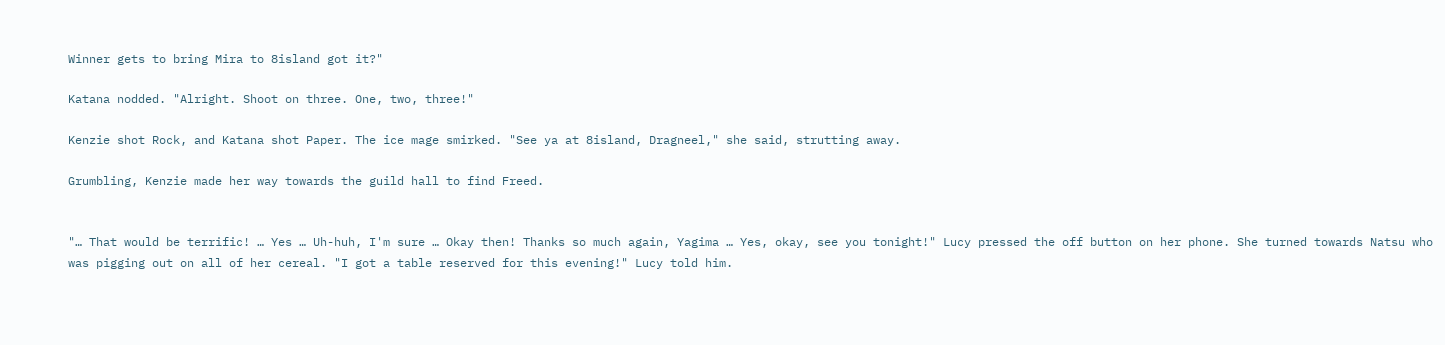Winner gets to bring Mira to 8island got it?"

Katana nodded. "Alright. Shoot on three. One, two, three!"

Kenzie shot Rock, and Katana shot Paper. The ice mage smirked. "See ya at 8island, Dragneel," she said, strutting away.

Grumbling, Kenzie made her way towards the guild hall to find Freed.


"… That would be terrific! … Yes … Uh-huh, I'm sure … Okay then! Thanks so much again, Yagima … Yes, okay, see you tonight!" Lucy pressed the off button on her phone. She turned towards Natsu who was pigging out on all of her cereal. "I got a table reserved for this evening!" Lucy told him.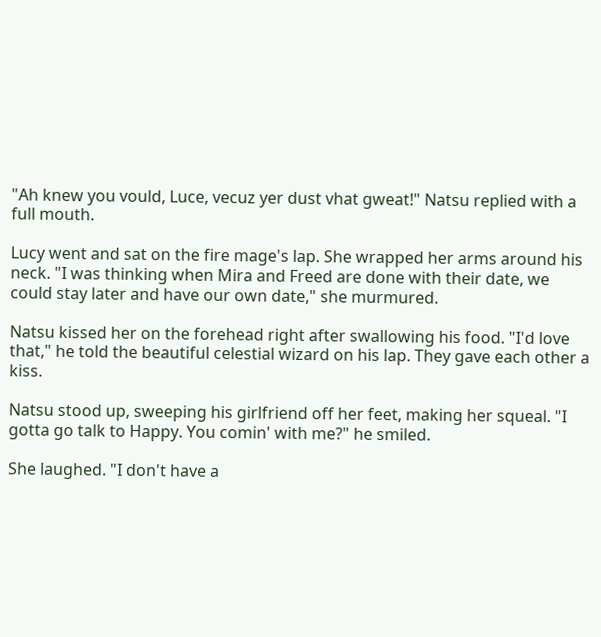"Ah knew you vould, Luce, vecuz yer dust vhat gweat!" Natsu replied with a full mouth.

Lucy went and sat on the fire mage's lap. She wrapped her arms around his neck. "I was thinking when Mira and Freed are done with their date, we could stay later and have our own date," she murmured.

Natsu kissed her on the forehead right after swallowing his food. "I'd love that," he told the beautiful celestial wizard on his lap. They gave each other a kiss.

Natsu stood up, sweeping his girlfriend off her feet, making her squeal. "I gotta go talk to Happy. You comin' with me?" he smiled.

She laughed. "I don't have a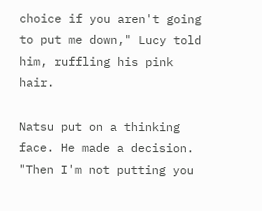choice if you aren't going to put me down," Lucy told him, ruffling his pink hair.

Natsu put on a thinking face. He made a decision. "Then I'm not putting you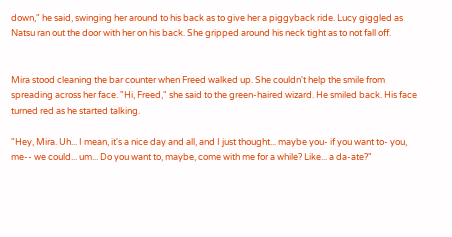down," he said, swinging her around to his back as to give her a piggyback ride. Lucy giggled as Natsu ran out the door with her on his back. She gripped around his neck tight as to not fall off.


Mira stood cleaning the bar counter when Freed walked up. She couldn't help the smile from spreading across her face. "Hi, Freed," she said to the green-haired wizard. He smiled back. His face turned red as he started talking.

"Hey, Mira. Uh... I mean, it's a nice day and all, and I just thought... maybe you- if you want to- you, me-- we could... um... Do you want to, maybe, come with me for a while? Like... a da-ate?"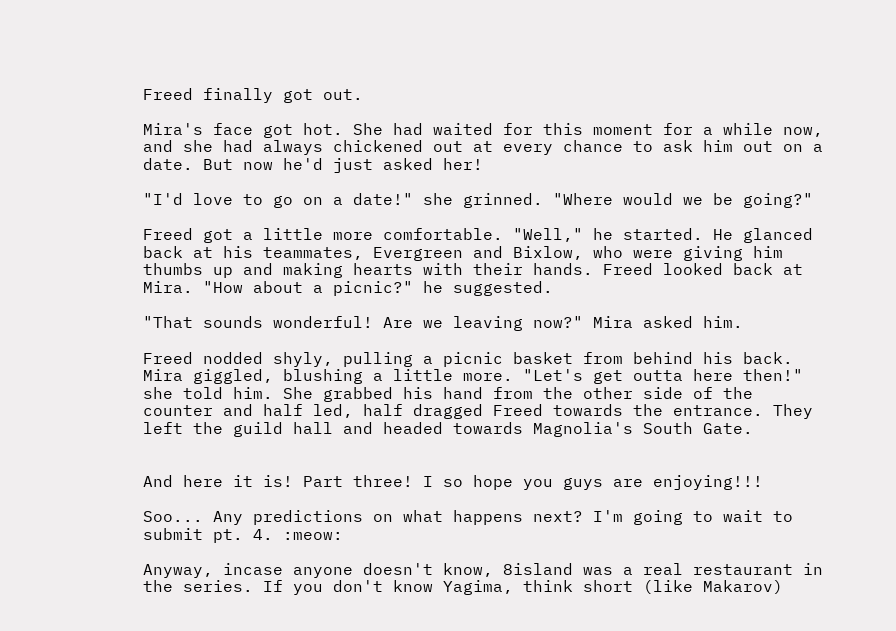Freed finally got out.

Mira's face got hot. She had waited for this moment for a while now, and she had always chickened out at every chance to ask him out on a date. But now he'd just asked her!

"I'd love to go on a date!" she grinned. "Where would we be going?"

Freed got a little more comfortable. "Well," he started. He glanced back at his teammates, Evergreen and Bixlow, who were giving him thumbs up and making hearts with their hands. Freed looked back at Mira. "How about a picnic?" he suggested.

"That sounds wonderful! Are we leaving now?" Mira asked him.

Freed nodded shyly, pulling a picnic basket from behind his back. Mira giggled, blushing a little more. "Let's get outta here then!" she told him. She grabbed his hand from the other side of the counter and half led, half dragged Freed towards the entrance. They left the guild hall and headed towards Magnolia's South Gate.


And here it is! Part three! I so hope you guys are enjoying!!!

Soo... Any predictions on what happens next? I'm going to wait to submit pt. 4. :meow:

Anyway, incase anyone doesn't know, 8island was a real restaurant in the series. If you don't know Yagima, think short (like Makarov)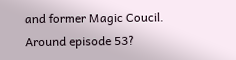and former Magic Coucil. Around episode 53?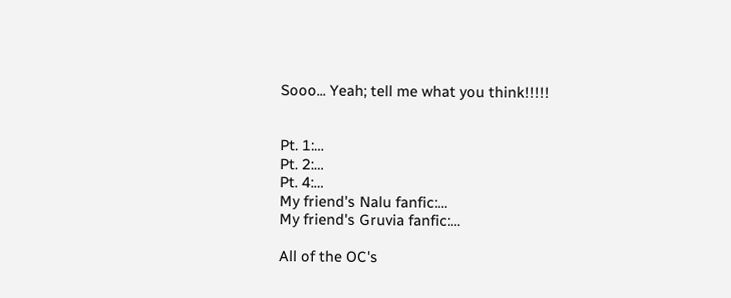Sooo... Yeah; tell me what you think!!!!!


Pt. 1:…
Pt. 2:…
Pt. 4:…
My friend's Nalu fanfic:…
My friend's Gruvia fanfic:…

All of the OC's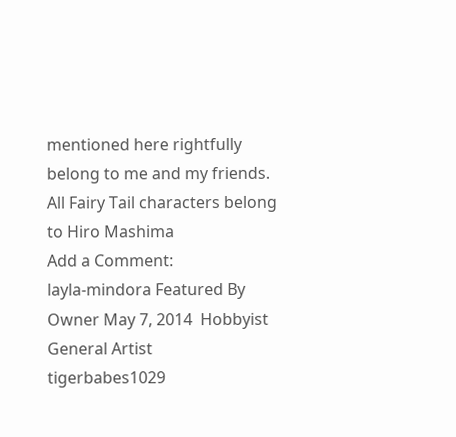mentioned here rightfully belong to me and my friends.
All Fairy Tail characters belong to Hiro Mashima
Add a Comment:
layla-mindora Featured By Owner May 7, 2014  Hobbyist General Artist
tigerbabes1029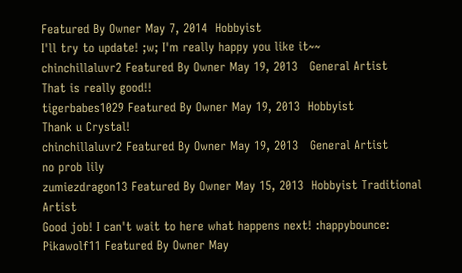Featured By Owner May 7, 2014  Hobbyist
I'll try to update! ;w; I'm really happy you like it~~
chinchillaluvr2 Featured By Owner May 19, 2013   General Artist
That is really good!!
tigerbabes1029 Featured By Owner May 19, 2013  Hobbyist
Thank u Crystal!
chinchillaluvr2 Featured By Owner May 19, 2013   General Artist
no prob lily
zumiezdragon13 Featured By Owner May 15, 2013  Hobbyist Traditional Artist
Good job! I can't wait to here what happens next! :happybounce:
Pikawolf11 Featured By Owner May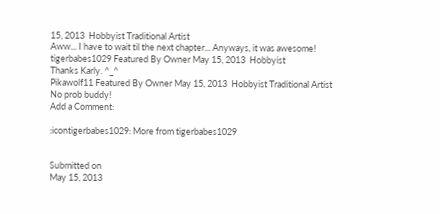15, 2013  Hobbyist Traditional Artist
Aww... I have to wait til the next chapter... Anyways, it was awesome!
tigerbabes1029 Featured By Owner May 15, 2013  Hobbyist
Thanks Karly. ^_^
Pikawolf11 Featured By Owner May 15, 2013  Hobbyist Traditional Artist
No prob buddy!
Add a Comment:

:icontigerbabes1029: More from tigerbabes1029


Submitted on
May 15, 2013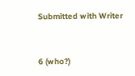Submitted with Writer


6 (who?)